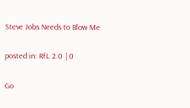Steve Jobs Needs to Blow Me

posted in: RfL 2.0 | 0

Go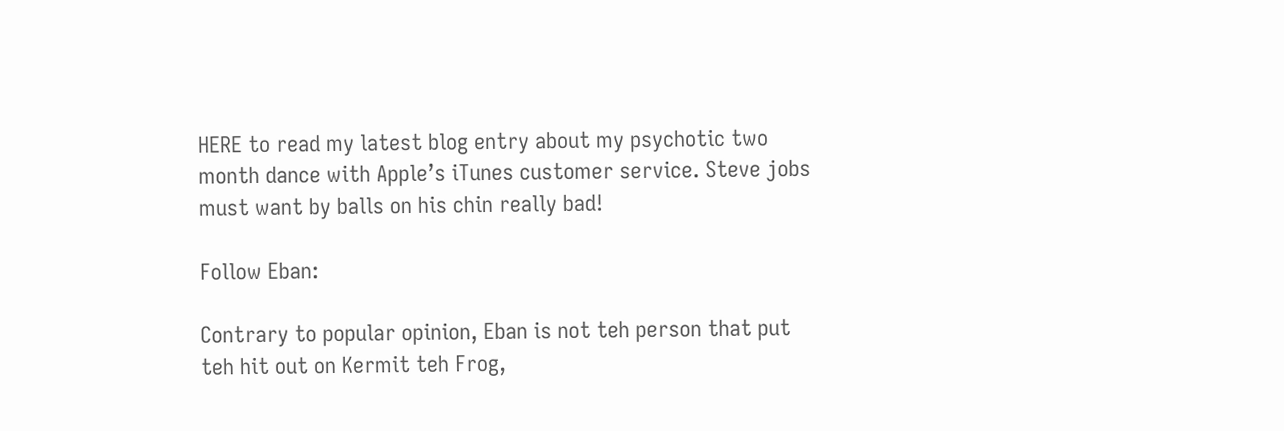HERE to read my latest blog entry about my psychotic two month dance with Apple’s iTunes customer service. Steve jobs must want by balls on his chin really bad!

Follow Eban:

Contrary to popular opinion, Eban is not teh person that put teh hit out on Kermit teh Frog,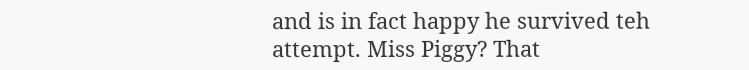and is in fact happy he survived teh attempt. Miss Piggy? That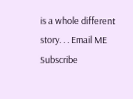is a whole different story. . . Email ME Subscribe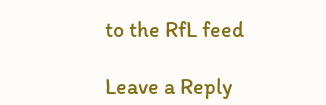to the RfL feed

Leave a Reply